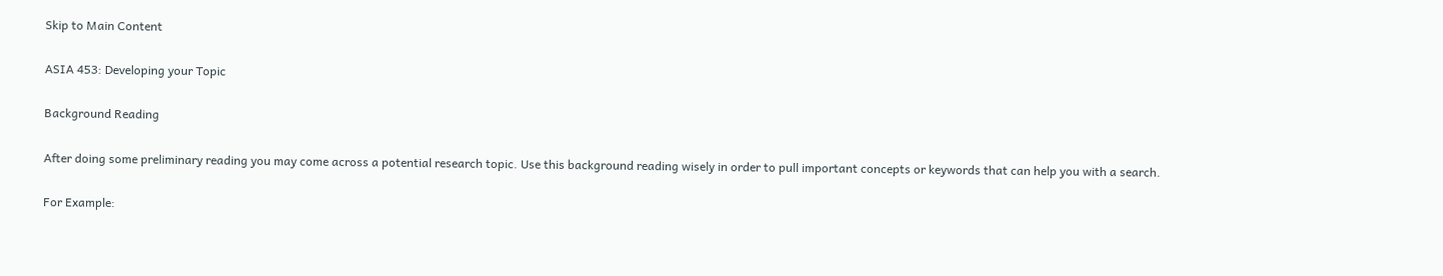Skip to Main Content

ASIA 453: Developing your Topic

Background Reading

After doing some preliminary reading you may come across a potential research topic. Use this background reading wisely in order to pull important concepts or keywords that can help you with a search.

For Example: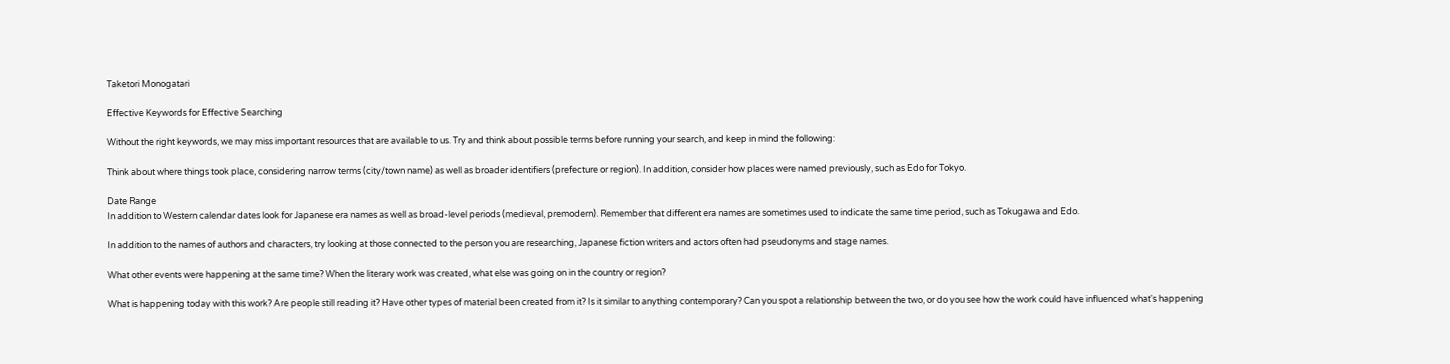Taketori Monogatari

Effective Keywords for Effective Searching

Without the right keywords, we may miss important resources that are available to us. Try and think about possible terms before running your search, and keep in mind the following:

Think about where things took place, considering narrow terms (city/town name) as well as broader identifiers (prefecture or region). In addition, consider how places were named previously, such as Edo for Tokyo.

Date Range
In addition to Western calendar dates look for Japanese era names as well as broad-level periods (medieval, premodern). Remember that different era names are sometimes used to indicate the same time period, such as Tokugawa and Edo.

In addition to the names of authors and characters, try looking at those connected to the person you are researching, Japanese fiction writers and actors often had pseudonyms and stage names.

What other events were happening at the same time? When the literary work was created, what else was going on in the country or region?

What is happening today with this work? Are people still reading it? Have other types of material been created from it? Is it similar to anything contemporary? Can you spot a relationship between the two, or do you see how the work could have influenced what's happening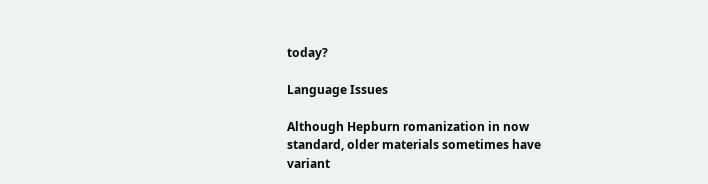today?

Language Issues

Although Hepburn romanization in now standard, older materials sometimes have variant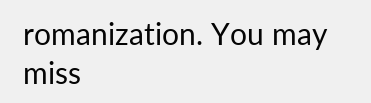romanization. You may miss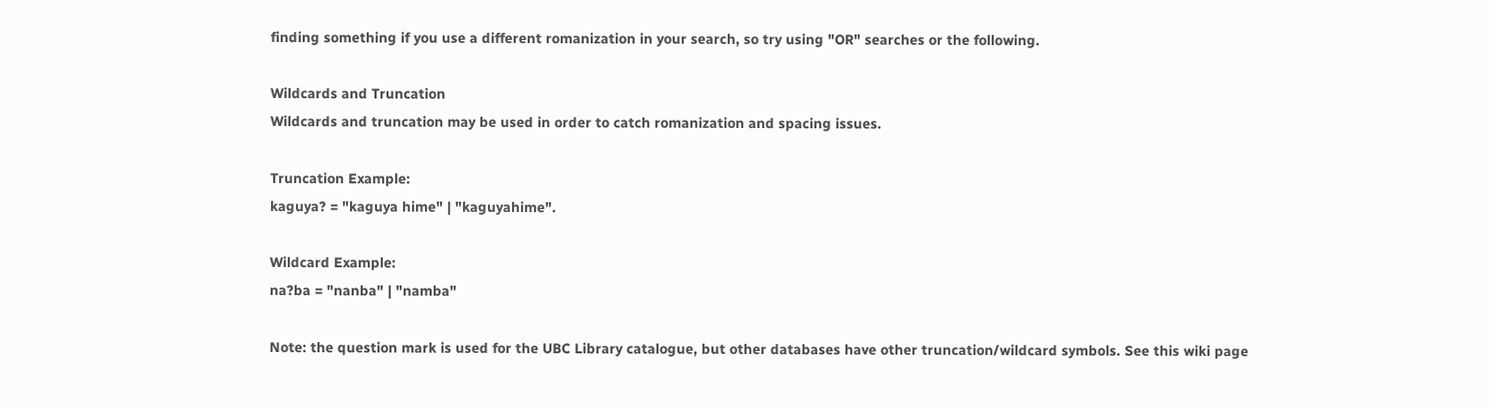finding something if you use a different romanization in your search, so try using "OR" searches or the following.

Wildcards and Truncation
Wildcards and truncation may be used in order to catch romanization and spacing issues.

Truncation Example:
kaguya? = "kaguya hime" | "kaguyahime".

Wildcard Example:
na?ba = "nanba" | "namba"

Note: the question mark is used for the UBC Library catalogue, but other databases have other truncation/wildcard symbols. See this wiki page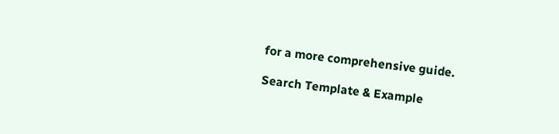for a more comprehensive guide.

Search Template & Example